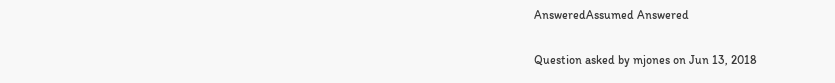AnsweredAssumed Answered


Question asked by mjones on Jun 13, 2018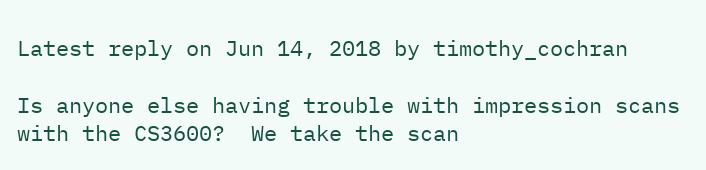Latest reply on Jun 14, 2018 by timothy_cochran

Is anyone else having trouble with impression scans with the CS3600?  We take the scan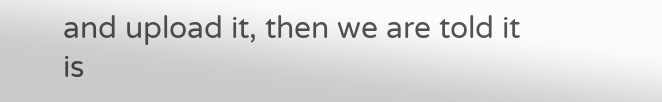and upload it, then we are told it is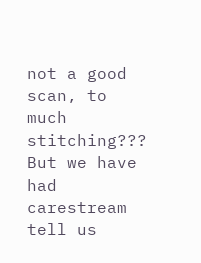not a good scan, to much stitching???  But we have had carestream tell us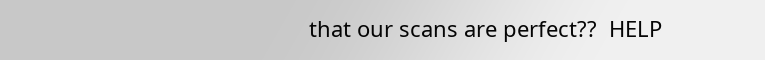that our scans are perfect??  HELP